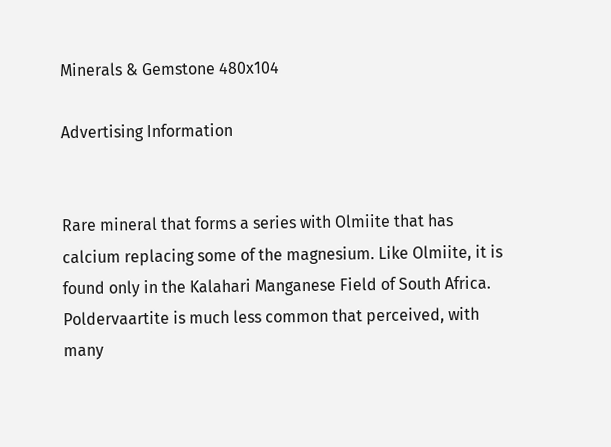Minerals & Gemstone 480x104

Advertising Information


Rare mineral that forms a series with Olmiite that has calcium replacing some of the magnesium. Like Olmiite, it is found only in the Kalahari Manganese Field of South Africa. Poldervaartite is much less common that perceived, with many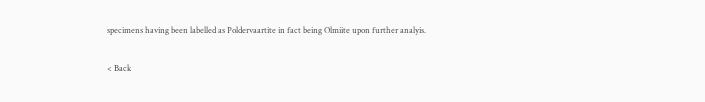specimens having been labelled as Poldervaartite in fact being Olmiite upon further analyis.

< Back